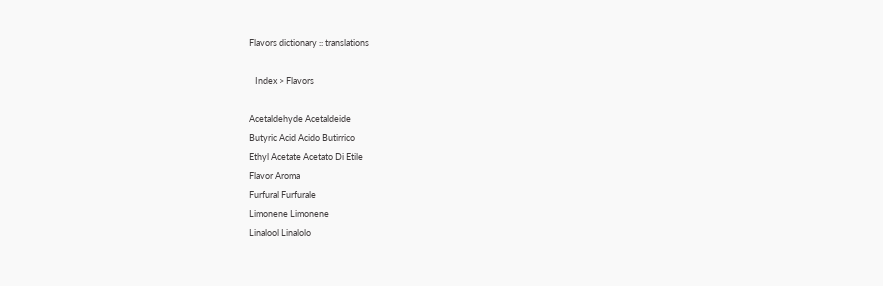Flavors dictionary :: translations

   Index > Flavors

Acetaldehyde Acetaldeide
Butyric Acid Acido Butirrico
Ethyl Acetate Acetato Di Etile
Flavor Aroma
Furfural Furfurale
Limonene Limonene
Linalool Linalolo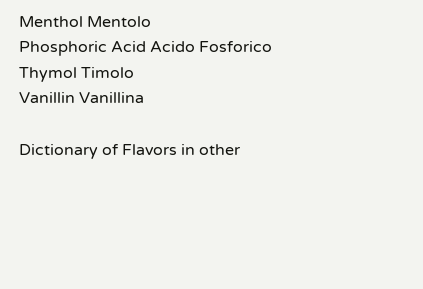Menthol Mentolo
Phosphoric Acid Acido Fosforico
Thymol Timolo
Vanillin Vanillina

Dictionary of Flavors in other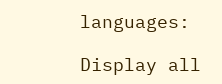languages:

Display all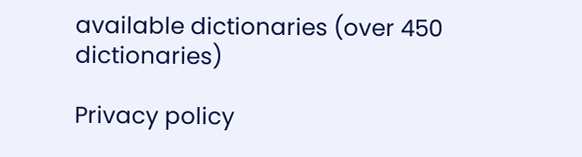available dictionaries (over 450 dictionaries)

Privacy policy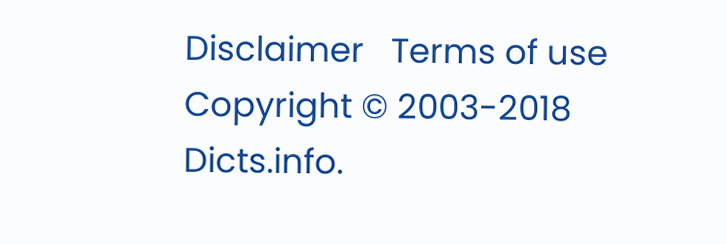Disclaimer   Terms of use
Copyright © 2003-2018 Dicts.info.